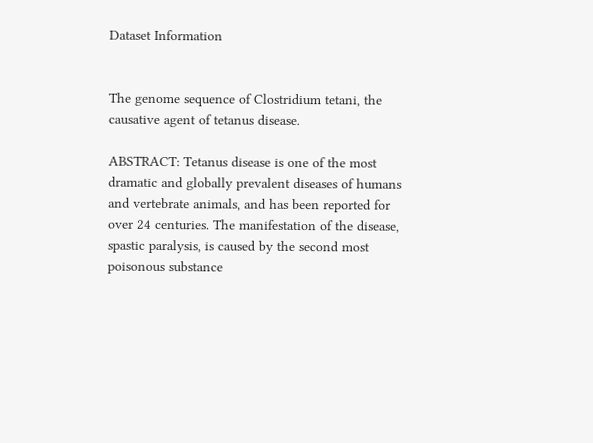Dataset Information


The genome sequence of Clostridium tetani, the causative agent of tetanus disease.

ABSTRACT: Tetanus disease is one of the most dramatic and globally prevalent diseases of humans and vertebrate animals, and has been reported for over 24 centuries. The manifestation of the disease, spastic paralysis, is caused by the second most poisonous substance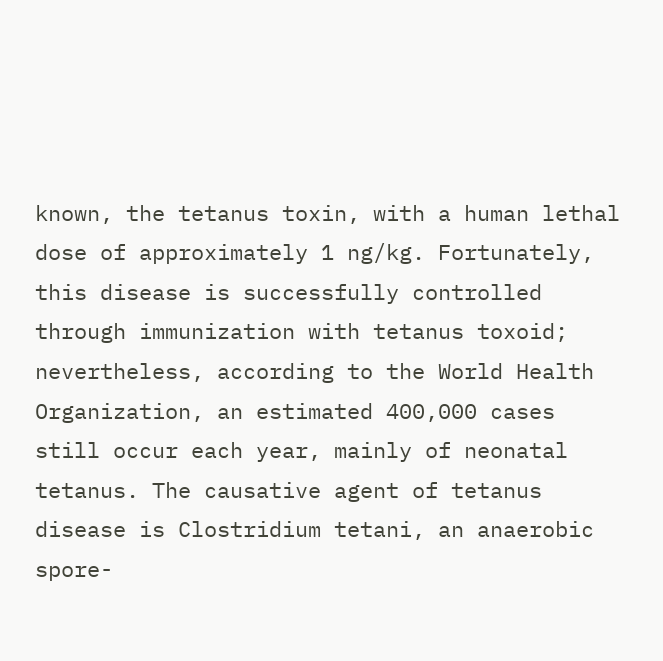known, the tetanus toxin, with a human lethal dose of approximately 1 ng/kg. Fortunately, this disease is successfully controlled through immunization with tetanus toxoid; nevertheless, according to the World Health Organization, an estimated 400,000 cases still occur each year, mainly of neonatal tetanus. The causative agent of tetanus disease is Clostridium tetani, an anaerobic spore-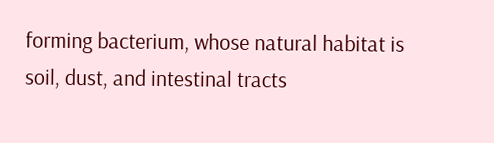forming bacterium, whose natural habitat is soil, dust, and intestinal tracts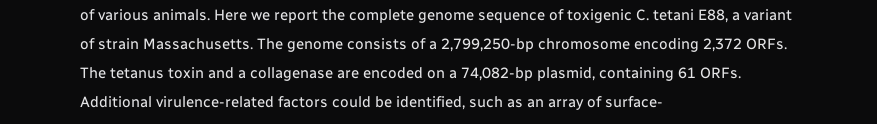of various animals. Here we report the complete genome sequence of toxigenic C. tetani E88, a variant of strain Massachusetts. The genome consists of a 2,799,250-bp chromosome encoding 2,372 ORFs. The tetanus toxin and a collagenase are encoded on a 74,082-bp plasmid, containing 61 ORFs. Additional virulence-related factors could be identified, such as an array of surface-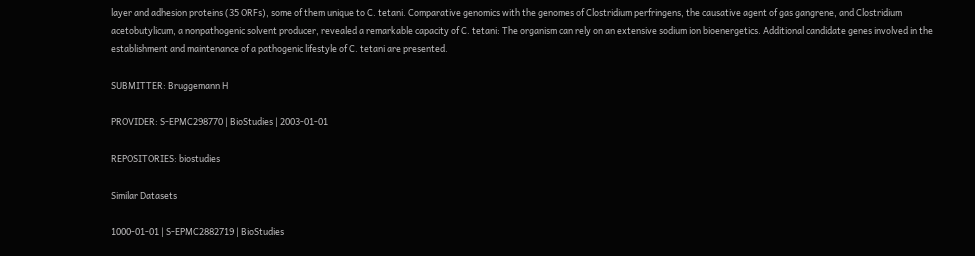layer and adhesion proteins (35 ORFs), some of them unique to C. tetani. Comparative genomics with the genomes of Clostridium perfringens, the causative agent of gas gangrene, and Clostridium acetobutylicum, a nonpathogenic solvent producer, revealed a remarkable capacity of C. tetani: The organism can rely on an extensive sodium ion bioenergetics. Additional candidate genes involved in the establishment and maintenance of a pathogenic lifestyle of C. tetani are presented.

SUBMITTER: Bruggemann H

PROVIDER: S-EPMC298770 | BioStudies | 2003-01-01

REPOSITORIES: biostudies

Similar Datasets

1000-01-01 | S-EPMC2882719 | BioStudies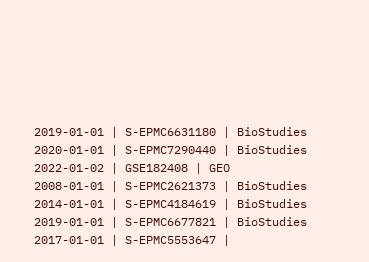2019-01-01 | S-EPMC6631180 | BioStudies
2020-01-01 | S-EPMC7290440 | BioStudies
2022-01-02 | GSE182408 | GEO
2008-01-01 | S-EPMC2621373 | BioStudies
2014-01-01 | S-EPMC4184619 | BioStudies
2019-01-01 | S-EPMC6677821 | BioStudies
2017-01-01 | S-EPMC5553647 |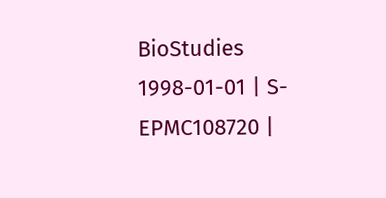BioStudies
1998-01-01 | S-EPMC108720 |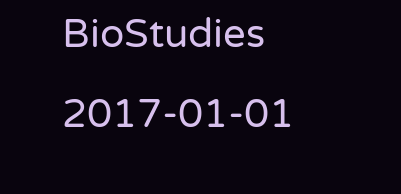BioStudies
2017-01-01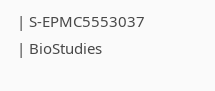| S-EPMC5553037 | BioStudies